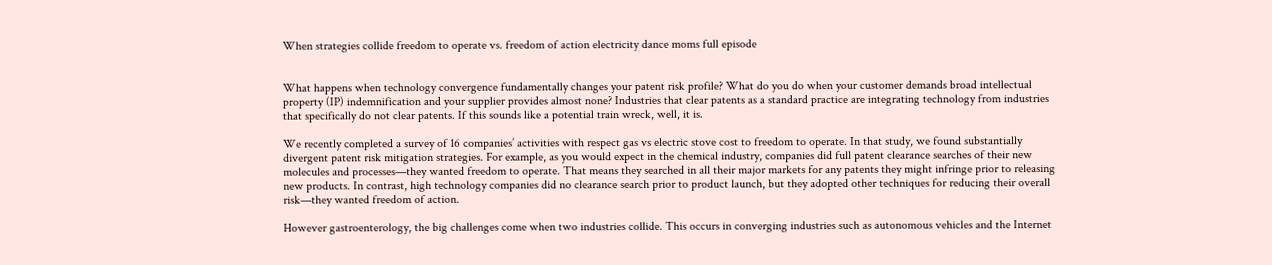When strategies collide freedom to operate vs. freedom of action electricity dance moms full episode


What happens when technology convergence fundamentally changes your patent risk profile? What do you do when your customer demands broad intellectual property (IP) indemnification and your supplier provides almost none? Industries that clear patents as a standard practice are integrating technology from industries that specifically do not clear patents. If this sounds like a potential train wreck, well, it is.

We recently completed a survey of 16 companies’ activities with respect gas vs electric stove cost to freedom to operate. In that study, we found substantially divergent patent risk mitigation strategies. For example, as you would expect in the chemical industry, companies did full patent clearance searches of their new molecules and processes—they wanted freedom to operate. That means they searched in all their major markets for any patents they might infringe prior to releasing new products. In contrast, high technology companies did no clearance search prior to product launch, but they adopted other techniques for reducing their overall risk—they wanted freedom of action.

However gastroenterology, the big challenges come when two industries collide. This occurs in converging industries such as autonomous vehicles and the Internet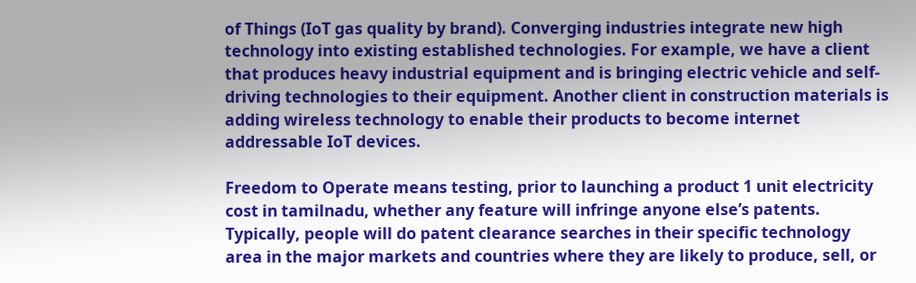of Things (IoT gas quality by brand). Converging industries integrate new high technology into existing established technologies. For example, we have a client that produces heavy industrial equipment and is bringing electric vehicle and self-driving technologies to their equipment. Another client in construction materials is adding wireless technology to enable their products to become internet addressable IoT devices.

Freedom to Operate means testing, prior to launching a product 1 unit electricity cost in tamilnadu, whether any feature will infringe anyone else’s patents. Typically, people will do patent clearance searches in their specific technology area in the major markets and countries where they are likely to produce, sell, or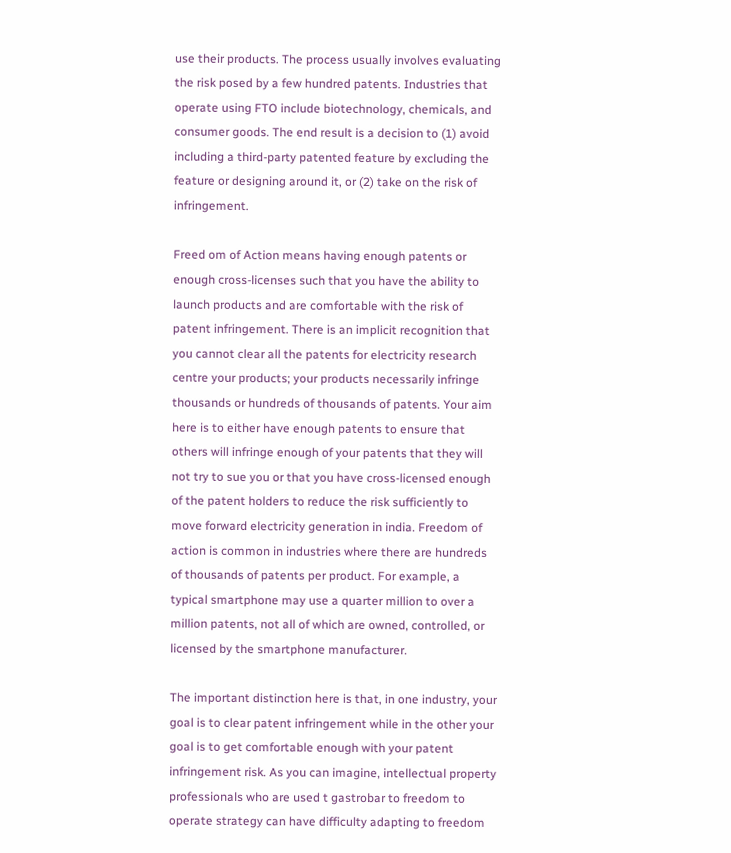use their products. The process usually involves evaluating the risk posed by a few hundred patents. Industries that operate using FTO include biotechnology, chemicals, and consumer goods. The end result is a decision to (1) avoid including a third-party patented feature by excluding the feature or designing around it, or (2) take on the risk of infringement.

Freed om of Action means having enough patents or enough cross-licenses such that you have the ability to launch products and are comfortable with the risk of patent infringement. There is an implicit recognition that you cannot clear all the patents for electricity research centre your products; your products necessarily infringe thousands or hundreds of thousands of patents. Your aim here is to either have enough patents to ensure that others will infringe enough of your patents that they will not try to sue you or that you have cross-licensed enough of the patent holders to reduce the risk sufficiently to move forward electricity generation in india. Freedom of action is common in industries where there are hundreds of thousands of patents per product. For example, a typical smartphone may use a quarter million to over a million patents, not all of which are owned, controlled, or licensed by the smartphone manufacturer.

The important distinction here is that, in one industry, your goal is to clear patent infringement while in the other your goal is to get comfortable enough with your patent infringement risk. As you can imagine, intellectual property professionals who are used t gastrobar to freedom to operate strategy can have difficulty adapting to freedom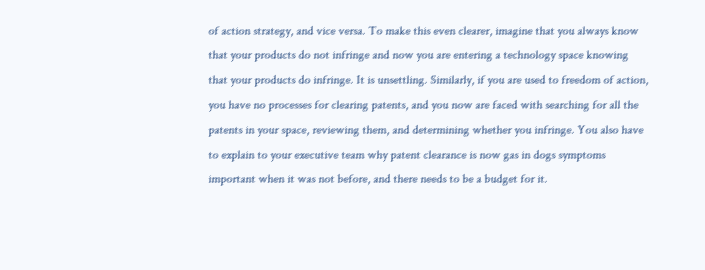of action strategy, and vice versa. To make this even clearer, imagine that you always know that your products do not infringe and now you are entering a technology space knowing that your products do infringe. It is unsettling. Similarly, if you are used to freedom of action, you have no processes for clearing patents, and you now are faced with searching for all the patents in your space, reviewing them, and determining whether you infringe. You also have to explain to your executive team why patent clearance is now gas in dogs symptoms important when it was not before, and there needs to be a budget for it.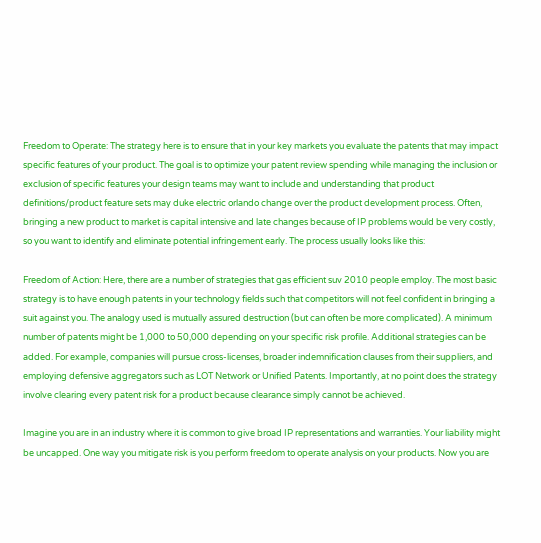Freedom to Operate: The strategy here is to ensure that in your key markets you evaluate the patents that may impact specific features of your product. The goal is to optimize your patent review spending while managing the inclusion or exclusion of specific features your design teams may want to include and understanding that product definitions/product feature sets may duke electric orlando change over the product development process. Often, bringing a new product to market is capital intensive and late changes because of IP problems would be very costly, so you want to identify and eliminate potential infringement early. The process usually looks like this:

Freedom of Action: Here, there are a number of strategies that gas efficient suv 2010 people employ. The most basic strategy is to have enough patents in your technology fields such that competitors will not feel confident in bringing a suit against you. The analogy used is mutually assured destruction (but can often be more complicated). A minimum number of patents might be 1,000 to 50,000 depending on your specific risk profile. Additional strategies can be added. For example, companies will pursue cross-licenses, broader indemnification clauses from their suppliers, and employing defensive aggregators such as LOT Network or Unified Patents. Importantly, at no point does the strategy involve clearing every patent risk for a product because clearance simply cannot be achieved.

Imagine you are in an industry where it is common to give broad IP representations and warranties. Your liability might be uncapped. One way you mitigate risk is you perform freedom to operate analysis on your products. Now you are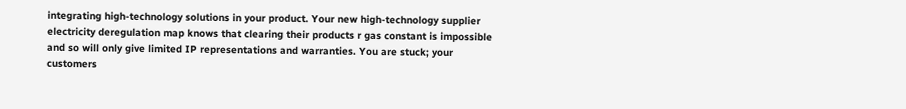integrating high-technology solutions in your product. Your new high-technology supplier electricity deregulation map knows that clearing their products r gas constant is impossible and so will only give limited IP representations and warranties. You are stuck; your customers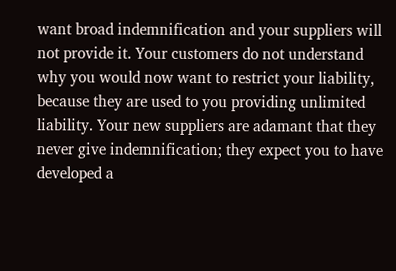want broad indemnification and your suppliers will not provide it. Your customers do not understand why you would now want to restrict your liability, because they are used to you providing unlimited liability. Your new suppliers are adamant that they never give indemnification; they expect you to have developed a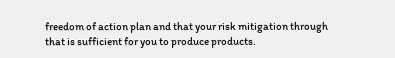freedom of action plan and that your risk mitigation through that is sufficient for you to produce products.